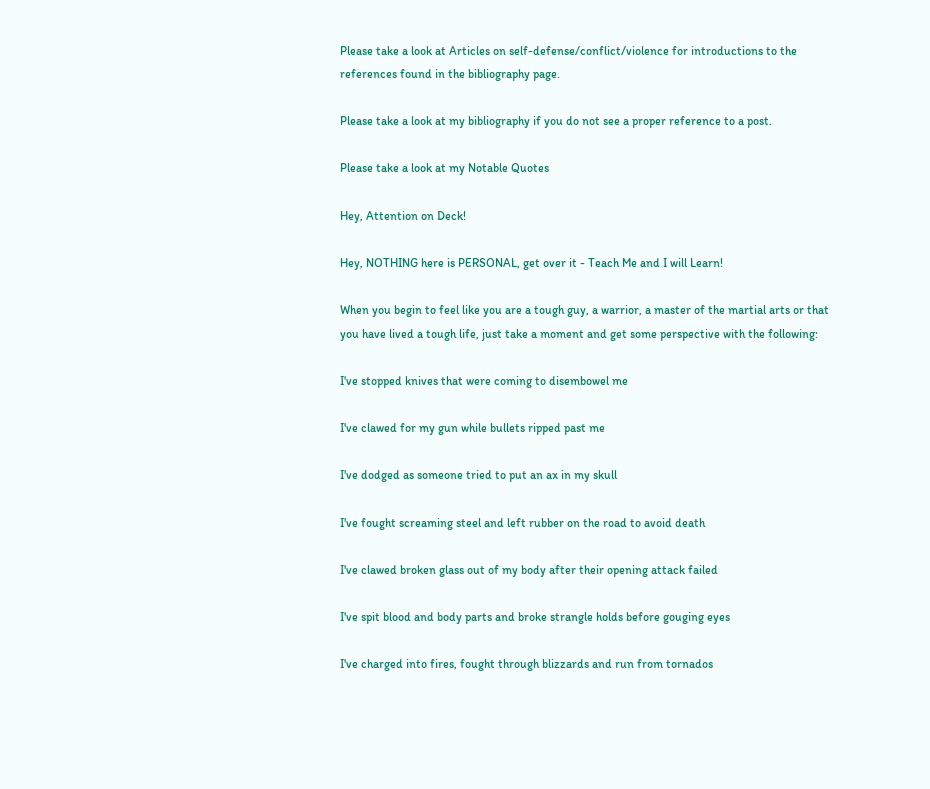Please take a look at Articles on self-defense/conflict/violence for introductions to the references found in the bibliography page.

Please take a look at my bibliography if you do not see a proper reference to a post.

Please take a look at my Notable Quotes

Hey, Attention on Deck!

Hey, NOTHING here is PERSONAL, get over it - Teach Me and I will Learn!

When you begin to feel like you are a tough guy, a warrior, a master of the martial arts or that you have lived a tough life, just take a moment and get some perspective with the following:

I've stopped knives that were coming to disembowel me

I've clawed for my gun while bullets ripped past me

I've dodged as someone tried to put an ax in my skull

I've fought screaming steel and left rubber on the road to avoid death

I've clawed broken glass out of my body after their opening attack failed

I've spit blood and body parts and broke strangle holds before gouging eyes

I've charged into fires, fought through blizzards and run from tornados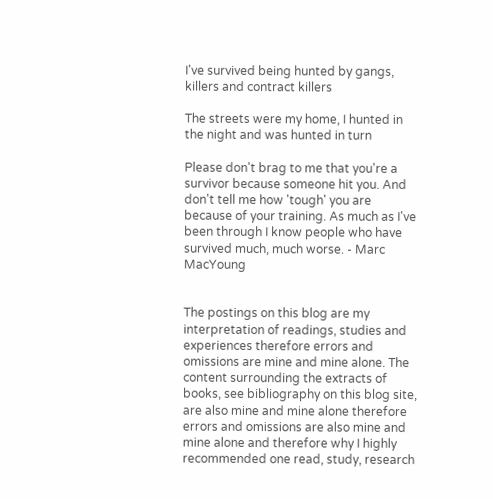I've survived being hunted by gangs, killers and contract killers

The streets were my home, I hunted in the night and was hunted in turn

Please don't brag to me that you're a survivor because someone hit you. And don't tell me how 'tough' you are because of your training. As much as I've been through I know people who have survived much, much worse. - Marc MacYoung


The postings on this blog are my interpretation of readings, studies and experiences therefore errors and omissions are mine and mine alone. The content surrounding the extracts of books, see bibliography on this blog site, are also mine and mine alone therefore errors and omissions are also mine and mine alone and therefore why I highly recommended one read, study, research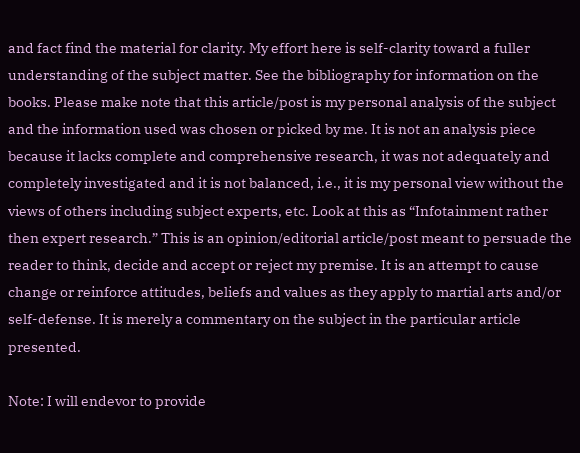and fact find the material for clarity. My effort here is self-clarity toward a fuller understanding of the subject matter. See the bibliography for information on the books. Please make note that this article/post is my personal analysis of the subject and the information used was chosen or picked by me. It is not an analysis piece because it lacks complete and comprehensive research, it was not adequately and completely investigated and it is not balanced, i.e., it is my personal view without the views of others including subject experts, etc. Look at this as “Infotainment rather then expert research.” This is an opinion/editorial article/post meant to persuade the reader to think, decide and accept or reject my premise. It is an attempt to cause change or reinforce attitudes, beliefs and values as they apply to martial arts and/or self-defense. It is merely a commentary on the subject in the particular article presented.

Note: I will endevor to provide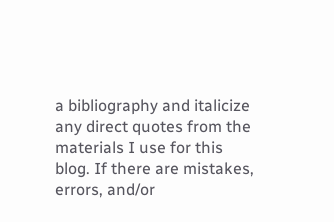a bibliography and italicize any direct quotes from the materials I use for this blog. If there are mistakes, errors, and/or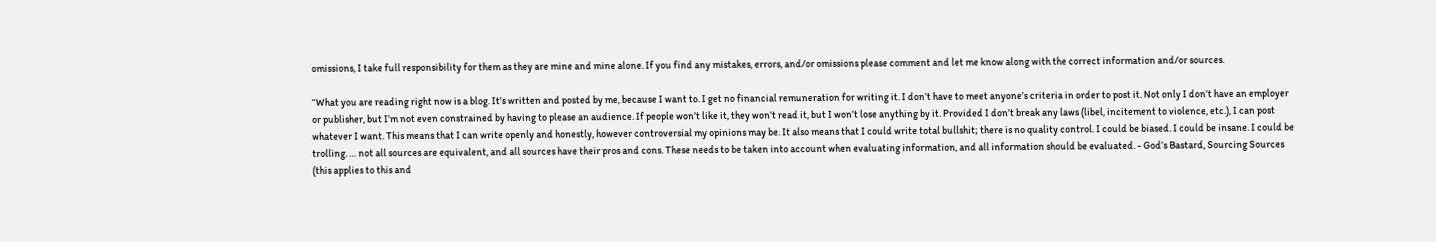omissions, I take full responsibility for them as they are mine and mine alone. If you find any mistakes, errors, and/or omissions please comment and let me know along with the correct information and/or sources.

“What you are reading right now is a blog. It’s written and posted by me, because I want to. I get no financial remuneration for writing it. I don’t have to meet anyone’s criteria in order to post it. Not only I don’t have an employer or publisher, but I’m not even constrained by having to please an audience. If people won’t like it, they won’t read it, but I won’t lose anything by it. Provided I don’t break any laws (libel, incitement to violence, etc.), I can post whatever I want. This means that I can write openly and honestly, however controversial my opinions may be. It also means that I could write total bullshit; there is no quality control. I could be biased. I could be insane. I could be trolling. … not all sources are equivalent, and all sources have their pros and cons. These needs to be taken into account when evaluating information, and all information should be evaluated. - God’s Bastard, Sourcing Sources (this applies to this and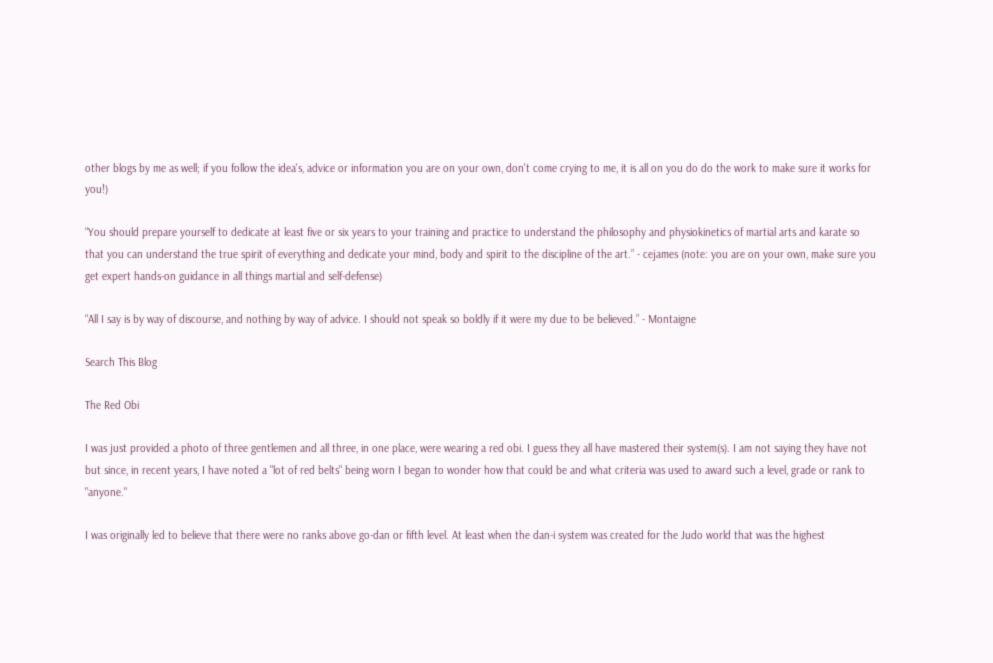other blogs by me as well; if you follow the idea's, advice or information you are on your own, don't come crying to me, it is all on you do do the work to make sure it works for you!)

“You should prepare yourself to dedicate at least five or six years to your training and practice to understand the philosophy and physiokinetics of martial arts and karate so that you can understand the true spirit of everything and dedicate your mind, body and spirit to the discipline of the art.” - cejames (note: you are on your own, make sure you get expert hands-on guidance in all things martial and self-defense)

“All I say is by way of discourse, and nothing by way of advice. I should not speak so boldly if it were my due to be believed.” - Montaigne

Search This Blog

The Red Obi

I was just provided a photo of three gentlemen and all three, in one place, were wearing a red obi. I guess they all have mastered their system(s). I am not saying they have not but since, in recent years, I have noted a "lot of red belts" being worn I began to wonder how that could be and what criteria was used to award such a level, grade or rank to "anyone."

I was originally led to believe that there were no ranks above go-dan or fifth level. At least when the dan-i system was created for the Judo world that was the highest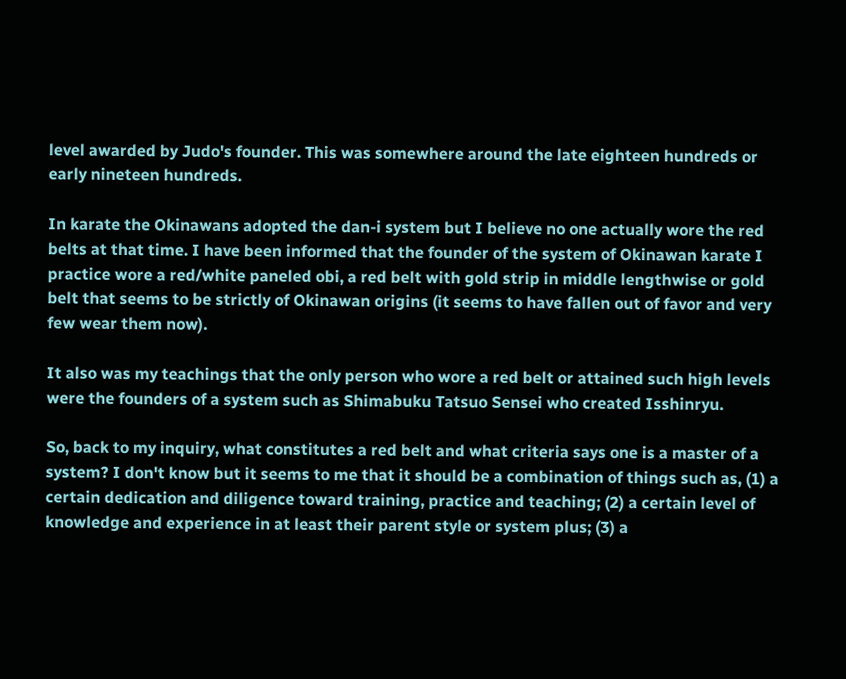level awarded by Judo's founder. This was somewhere around the late eighteen hundreds or early nineteen hundreds.

In karate the Okinawans adopted the dan-i system but I believe no one actually wore the red belts at that time. I have been informed that the founder of the system of Okinawan karate I practice wore a red/white paneled obi, a red belt with gold strip in middle lengthwise or gold belt that seems to be strictly of Okinawan origins (it seems to have fallen out of favor and very few wear them now).

It also was my teachings that the only person who wore a red belt or attained such high levels were the founders of a system such as Shimabuku Tatsuo Sensei who created Isshinryu.

So, back to my inquiry, what constitutes a red belt and what criteria says one is a master of a system? I don't know but it seems to me that it should be a combination of things such as, (1) a certain dedication and diligence toward training, practice and teaching; (2) a certain level of knowledge and experience in at least their parent style or system plus; (3) a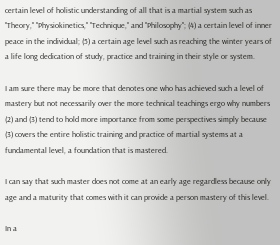certain level of holistic understanding of all that is a martial system such as "Theory," "Physiokinetics," "Technique," and "Philosophy"; (4) a certain level of inner peace in the individual; (5) a certain age level such as reaching the winter years of a life long dedication of study, practice and training in their style or system.

I am sure there may be more that denotes one who has achieved such a level of mastery but not necessarily over the more technical teachings ergo why numbers (2) and (3) tend to hold more importance from some perspectives simply because (3) covers the entire holistic training and practice of martial systems at a fundamental level, a foundation that is mastered.

I can say that such master does not come at an early age regardless because only age and a maturity that comes with it can provide a person mastery of this level.

In a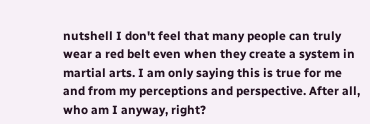nutshell I don't feel that many people can truly wear a red belt even when they create a system in martial arts. I am only saying this is true for me and from my perceptions and perspective. After all, who am I anyway, right?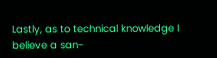Lastly, as to technical knowledge I believe a san-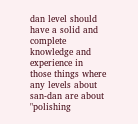dan level should have a solid and complete knowledge and experience in those things where any levels about san-dan are about "polishing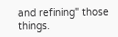and refining" those things.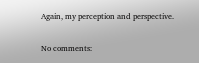Again, my perception and perspective.

No comments: